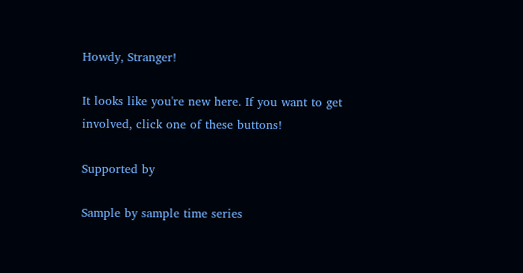Howdy, Stranger!

It looks like you're new here. If you want to get involved, click one of these buttons!

Supported by

Sample by sample time series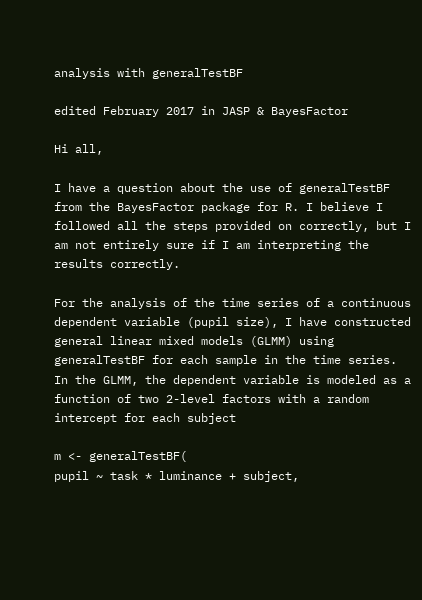analysis with generalTestBF

edited February 2017 in JASP & BayesFactor

Hi all,

I have a question about the use of generalTestBF from the BayesFactor package for R. I believe I followed all the steps provided on correctly, but I am not entirely sure if I am interpreting the results correctly.

For the analysis of the time series of a continuous dependent variable (pupil size), I have constructed general linear mixed models (GLMM) using generalTestBF for each sample in the time series. In the GLMM, the dependent variable is modeled as a function of two 2-level factors with a random intercept for each subject

m <- generalTestBF(
pupil ~ task * luminance + subject,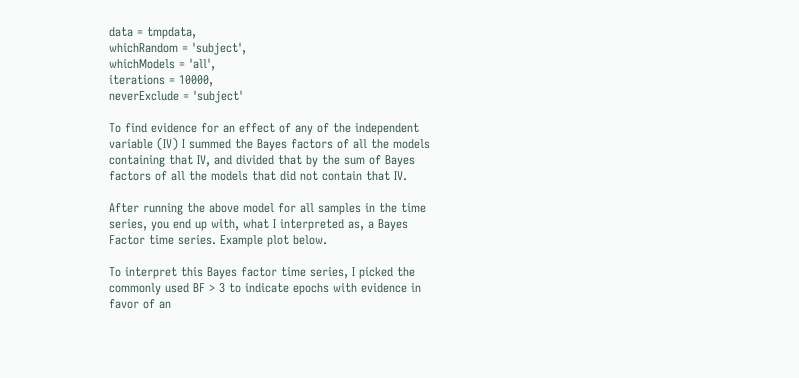data = tmpdata,
whichRandom = 'subject',
whichModels = 'all',
iterations = 10000,
neverExclude = 'subject'

To find evidence for an effect of any of the independent variable (IV) I summed the Bayes factors of all the models containing that IV, and divided that by the sum of Bayes factors of all the models that did not contain that IV.

After running the above model for all samples in the time series, you end up with, what I interpreted as, a Bayes Factor time series. Example plot below.

To interpret this Bayes factor time series, I picked the commonly used BF > 3 to indicate epochs with evidence in favor of an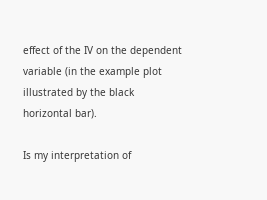effect of the IV on the dependent variable (in the example plot illustrated by the black horizontal bar).

Is my interpretation of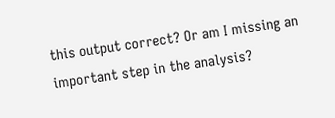this output correct? Or am I missing an important step in the analysis?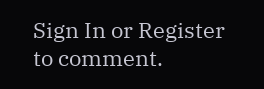Sign In or Register to comment.